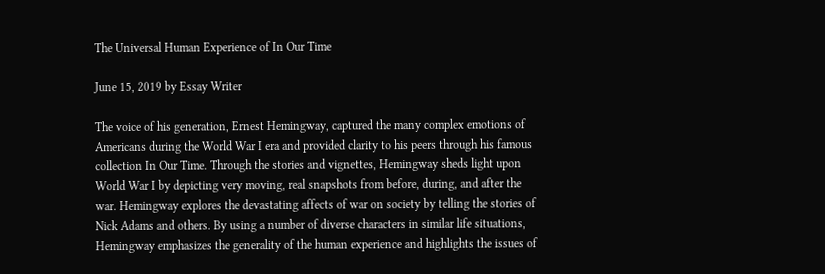The Universal Human Experience of In Our Time

June 15, 2019 by Essay Writer

The voice of his generation, Ernest Hemingway, captured the many complex emotions of Americans during the World War I era and provided clarity to his peers through his famous collection In Our Time. Through the stories and vignettes, Hemingway sheds light upon World War I by depicting very moving, real snapshots from before, during, and after the war. Hemingway explores the devastating affects of war on society by telling the stories of Nick Adams and others. By using a number of diverse characters in similar life situations, Hemingway emphasizes the generality of the human experience and highlights the issues of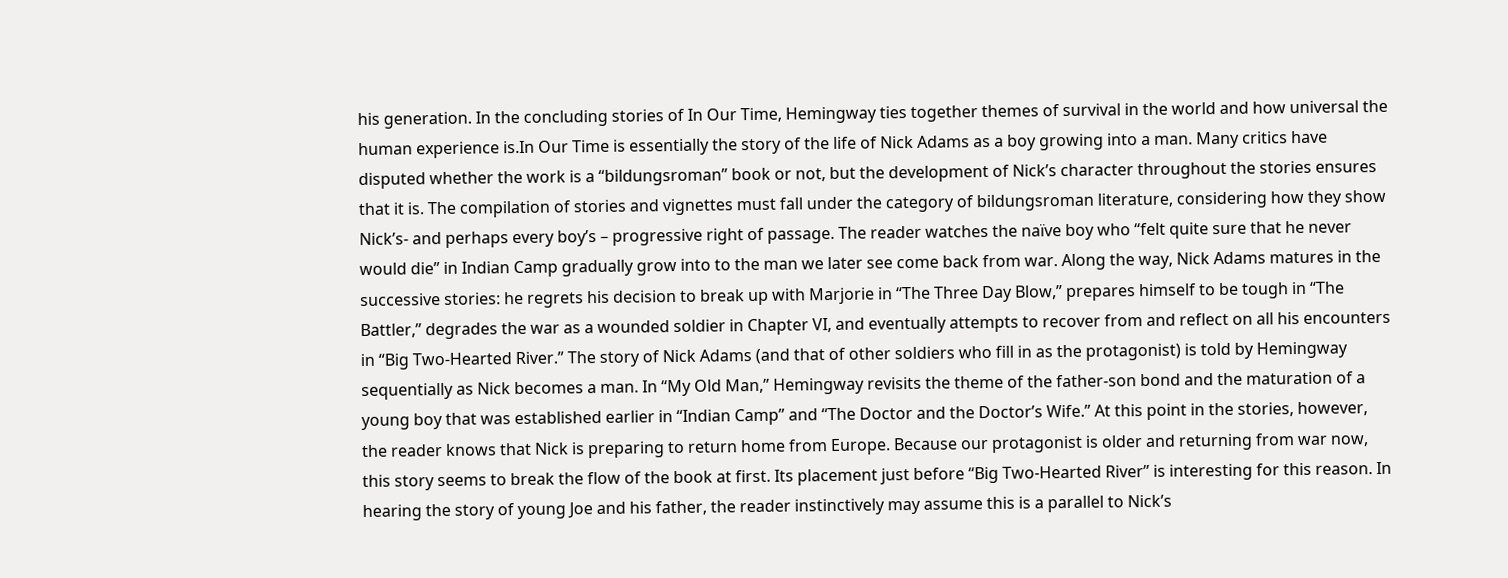his generation. In the concluding stories of In Our Time, Hemingway ties together themes of survival in the world and how universal the human experience is.In Our Time is essentially the story of the life of Nick Adams as a boy growing into a man. Many critics have disputed whether the work is a “bildungsroman” book or not, but the development of Nick’s character throughout the stories ensures that it is. The compilation of stories and vignettes must fall under the category of bildungsroman literature, considering how they show Nick’s- and perhaps every boy’s – progressive right of passage. The reader watches the naïve boy who “felt quite sure that he never would die” in Indian Camp gradually grow into to the man we later see come back from war. Along the way, Nick Adams matures in the successive stories: he regrets his decision to break up with Marjorie in “The Three Day Blow,” prepares himself to be tough in “The Battler,” degrades the war as a wounded soldier in Chapter VI, and eventually attempts to recover from and reflect on all his encounters in “Big Two-Hearted River.” The story of Nick Adams (and that of other soldiers who fill in as the protagonist) is told by Hemingway sequentially as Nick becomes a man. In “My Old Man,” Hemingway revisits the theme of the father-son bond and the maturation of a young boy that was established earlier in “Indian Camp” and “The Doctor and the Doctor’s Wife.” At this point in the stories, however, the reader knows that Nick is preparing to return home from Europe. Because our protagonist is older and returning from war now, this story seems to break the flow of the book at first. Its placement just before “Big Two-Hearted River” is interesting for this reason. In hearing the story of young Joe and his father, the reader instinctively may assume this is a parallel to Nick’s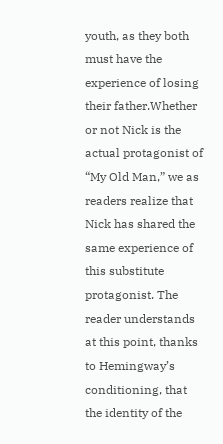youth, as they both must have the experience of losing their father.Whether or not Nick is the actual protagonist of “My Old Man,” we as readers realize that Nick has shared the same experience of this substitute protagonist. The reader understands at this point, thanks to Hemingway’s conditioning, that the identity of the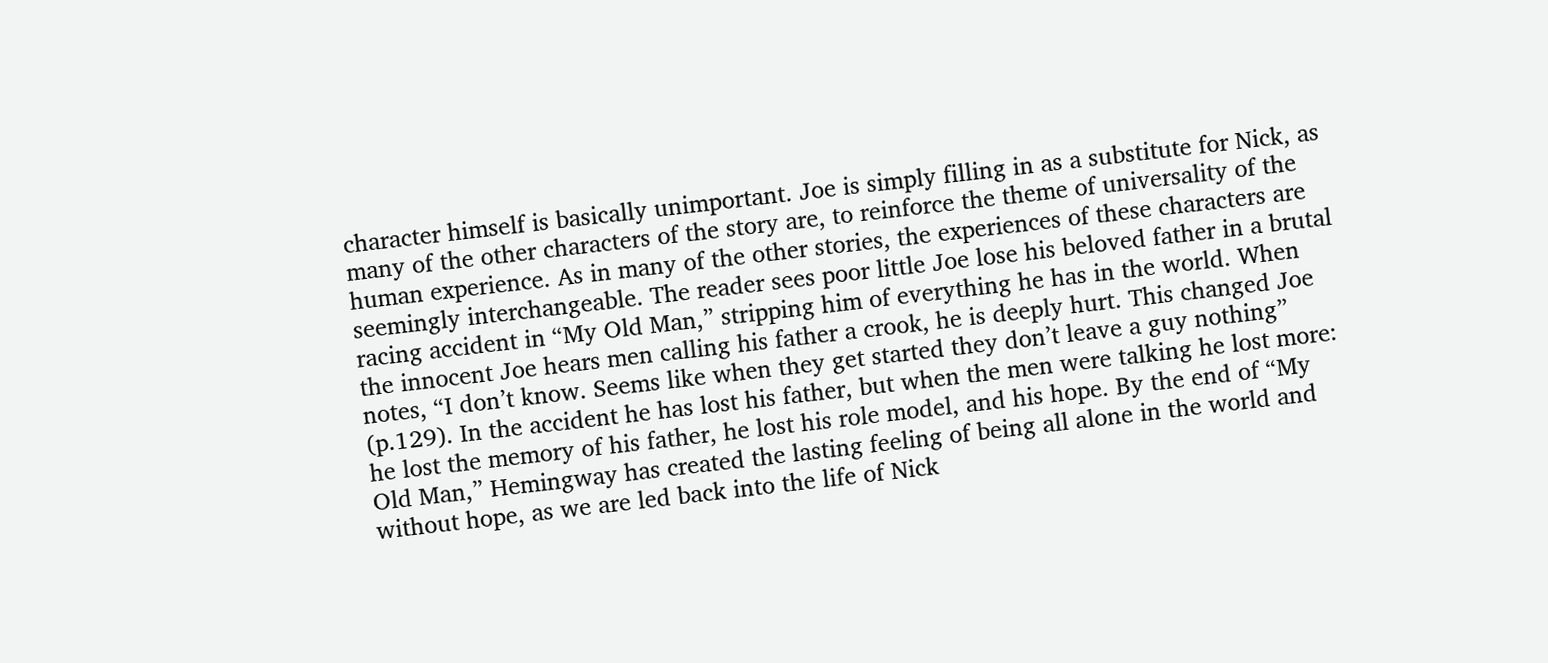character himself is basically unimportant. Joe is simply filling in as a substitute for Nick, as many of the other characters of the story are, to reinforce the theme of universality of the human experience. As in many of the other stories, the experiences of these characters are seemingly interchangeable. The reader sees poor little Joe lose his beloved father in a brutal racing accident in “My Old Man,” stripping him of everything he has in the world. When the innocent Joe hears men calling his father a crook, he is deeply hurt. This changed Joe notes, “I don’t know. Seems like when they get started they don’t leave a guy nothing” (p.129). In the accident he has lost his father, but when the men were talking he lost more: he lost the memory of his father, he lost his role model, and his hope. By the end of “My Old Man,” Hemingway has created the lasting feeling of being all alone in the world and without hope, as we are led back into the life of Nick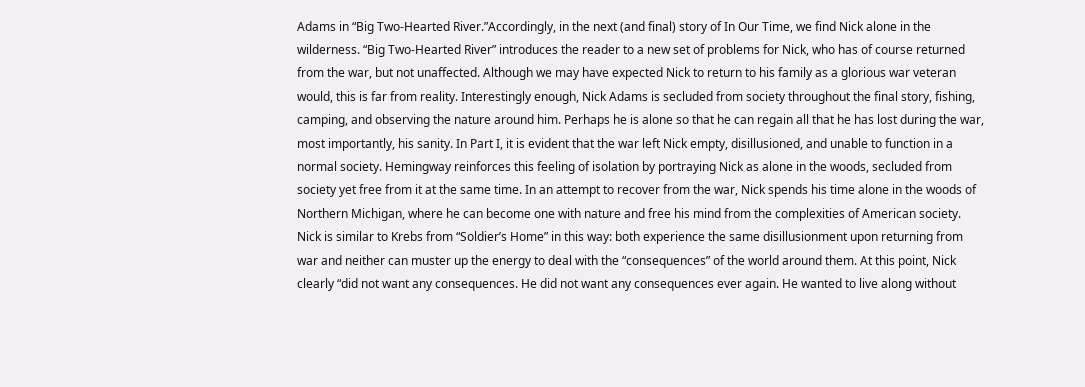Adams in “Big Two-Hearted River.”Accordingly, in the next (and final) story of In Our Time, we find Nick alone in the wilderness. “Big Two-Hearted River” introduces the reader to a new set of problems for Nick, who has of course returned from the war, but not unaffected. Although we may have expected Nick to return to his family as a glorious war veteran would, this is far from reality. Interestingly enough, Nick Adams is secluded from society throughout the final story, fishing, camping, and observing the nature around him. Perhaps he is alone so that he can regain all that he has lost during the war, most importantly, his sanity. In Part I, it is evident that the war left Nick empty, disillusioned, and unable to function in a normal society. Hemingway reinforces this feeling of isolation by portraying Nick as alone in the woods, secluded from society yet free from it at the same time. In an attempt to recover from the war, Nick spends his time alone in the woods of Northern Michigan, where he can become one with nature and free his mind from the complexities of American society. Nick is similar to Krebs from “Soldier’s Home” in this way: both experience the same disillusionment upon returning from war and neither can muster up the energy to deal with the “consequences” of the world around them. At this point, Nick clearly “did not want any consequences. He did not want any consequences ever again. He wanted to live along without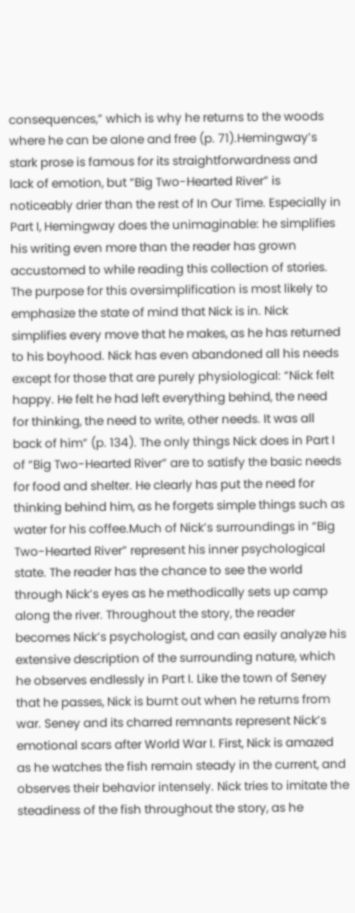consequences,” which is why he returns to the woods where he can be alone and free (p. 71).Hemingway’s stark prose is famous for its straightforwardness and lack of emotion, but “Big Two-Hearted River” is noticeably drier than the rest of In Our Time. Especially in Part I, Hemingway does the unimaginable: he simplifies his writing even more than the reader has grown accustomed to while reading this collection of stories. The purpose for this oversimplification is most likely to emphasize the state of mind that Nick is in. Nick simplifies every move that he makes, as he has returned to his boyhood. Nick has even abandoned all his needs except for those that are purely physiological: “Nick felt happy. He felt he had left everything behind, the need for thinking, the need to write, other needs. It was all back of him” (p. 134). The only things Nick does in Part I of “Big Two-Hearted River” are to satisfy the basic needs for food and shelter. He clearly has put the need for thinking behind him, as he forgets simple things such as water for his coffee.Much of Nick’s surroundings in “Big Two-Hearted River” represent his inner psychological state. The reader has the chance to see the world through Nick’s eyes as he methodically sets up camp along the river. Throughout the story, the reader becomes Nick’s psychologist, and can easily analyze his extensive description of the surrounding nature, which he observes endlessly in Part I. Like the town of Seney that he passes, Nick is burnt out when he returns from war. Seney and its charred remnants represent Nick’s emotional scars after World War I. First, Nick is amazed as he watches the fish remain steady in the current, and observes their behavior intensely. Nick tries to imitate the steadiness of the fish throughout the story, as he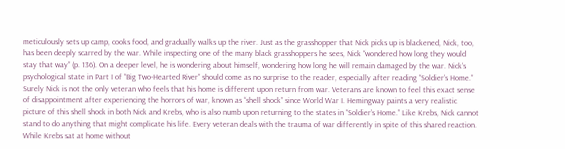meticulously sets up camp, cooks food, and gradually walks up the river. Just as the grasshopper that Nick picks up is blackened, Nick, too, has been deeply scarred by the war. While inspecting one of the many black grasshoppers he sees, Nick “wondered how long they would stay that way” (p. 136). On a deeper level, he is wondering about himself, wondering how long he will remain damaged by the war. Nick’s psychological state in Part I of “Big Two-Hearted River” should come as no surprise to the reader, especially after reading “Soldier’s Home.” Surely Nick is not the only veteran who feels that his home is different upon return from war. Veterans are known to feel this exact sense of disappointment after experiencing the horrors of war, known as “shell shock” since World War I. Hemingway paints a very realistic picture of this shell shock in both Nick and Krebs, who is also numb upon returning to the states in “Soldier’s Home.” Like Krebs, Nick cannot stand to do anything that might complicate his life. Every veteran deals with the trauma of war differently in spite of this shared reaction. While Krebs sat at home without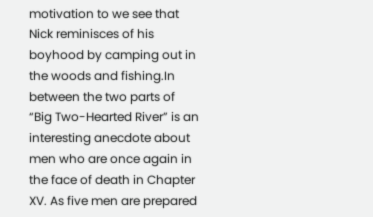motivation to we see that Nick reminisces of his boyhood by camping out in the woods and fishing.In between the two parts of “Big Two-Hearted River” is an interesting anecdote about men who are once again in the face of death in Chapter XV. As five men are prepared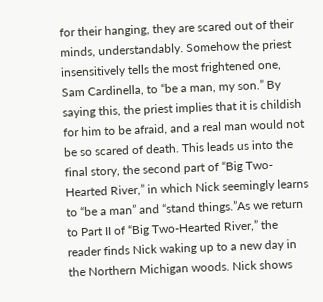for their hanging, they are scared out of their minds, understandably. Somehow the priest insensitively tells the most frightened one, Sam Cardinella, to “be a man, my son.” By saying this, the priest implies that it is childish for him to be afraid, and a real man would not be so scared of death. This leads us into the final story, the second part of “Big Two-Hearted River,” in which Nick seemingly learns to “be a man” and “stand things.”As we return to Part II of “Big Two-Hearted River,” the reader finds Nick waking up to a new day in the Northern Michigan woods. Nick shows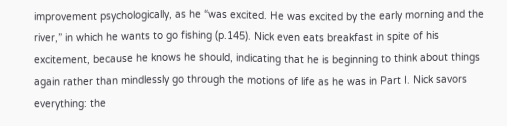improvement psychologically, as he “was excited. He was excited by the early morning and the river,” in which he wants to go fishing (p.145). Nick even eats breakfast in spite of his excitement, because he knows he should, indicating that he is beginning to think about things again rather than mindlessly go through the motions of life as he was in Part I. Nick savors everything: the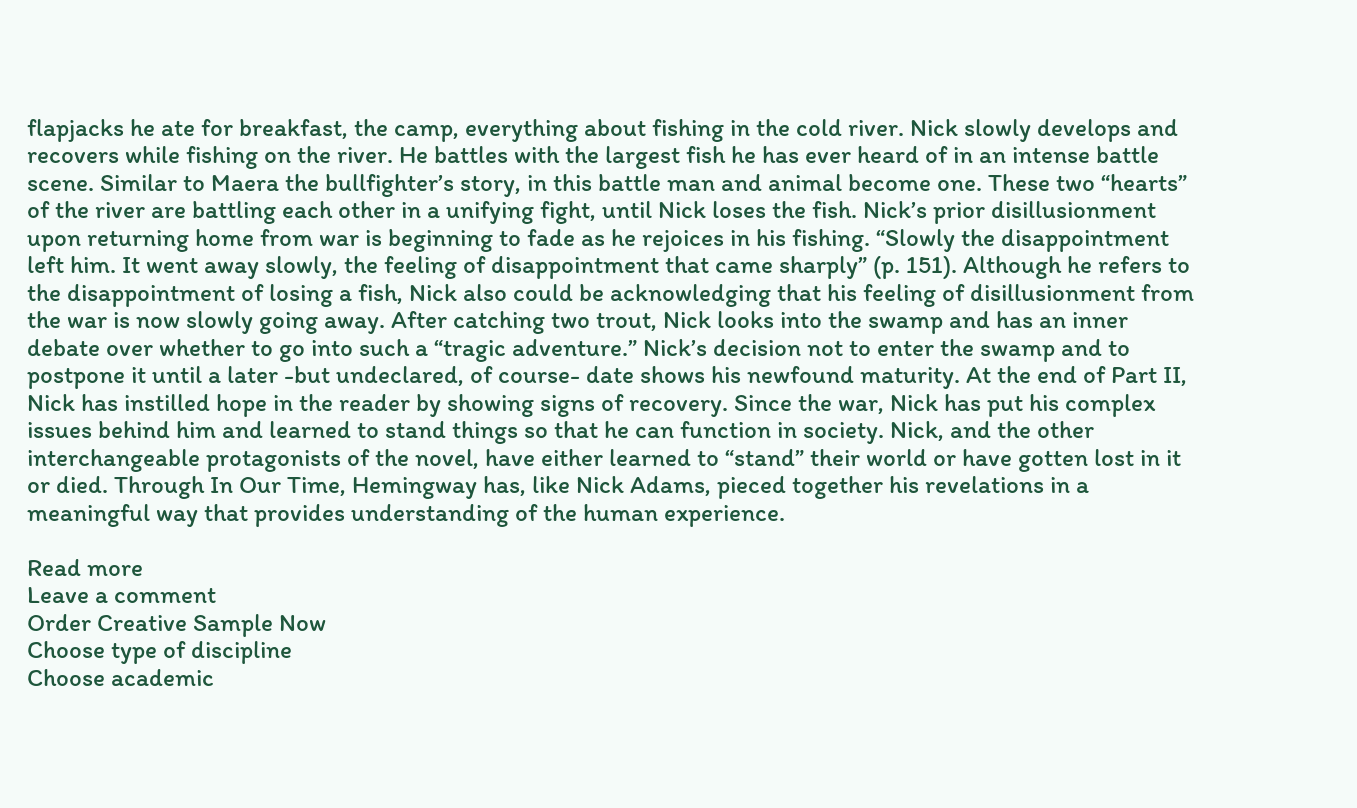flapjacks he ate for breakfast, the camp, everything about fishing in the cold river. Nick slowly develops and recovers while fishing on the river. He battles with the largest fish he has ever heard of in an intense battle scene. Similar to Maera the bullfighter’s story, in this battle man and animal become one. These two “hearts” of the river are battling each other in a unifying fight, until Nick loses the fish. Nick’s prior disillusionment upon returning home from war is beginning to fade as he rejoices in his fishing. “Slowly the disappointment left him. It went away slowly, the feeling of disappointment that came sharply” (p. 151). Although he refers to the disappointment of losing a fish, Nick also could be acknowledging that his feeling of disillusionment from the war is now slowly going away. After catching two trout, Nick looks into the swamp and has an inner debate over whether to go into such a “tragic adventure.” Nick’s decision not to enter the swamp and to postpone it until a later -but undeclared, of course- date shows his newfound maturity. At the end of Part II, Nick has instilled hope in the reader by showing signs of recovery. Since the war, Nick has put his complex issues behind him and learned to stand things so that he can function in society. Nick, and the other interchangeable protagonists of the novel, have either learned to “stand” their world or have gotten lost in it or died. Through In Our Time, Hemingway has, like Nick Adams, pieced together his revelations in a meaningful way that provides understanding of the human experience.

Read more
Leave a comment
Order Creative Sample Now
Choose type of discipline
Choose academic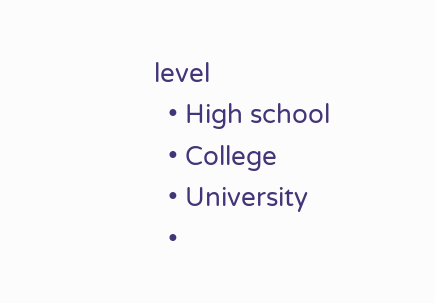level
  • High school
  • College
  • University
  •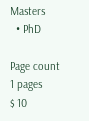Masters
  • PhD

Page count
1 pages
$ 10